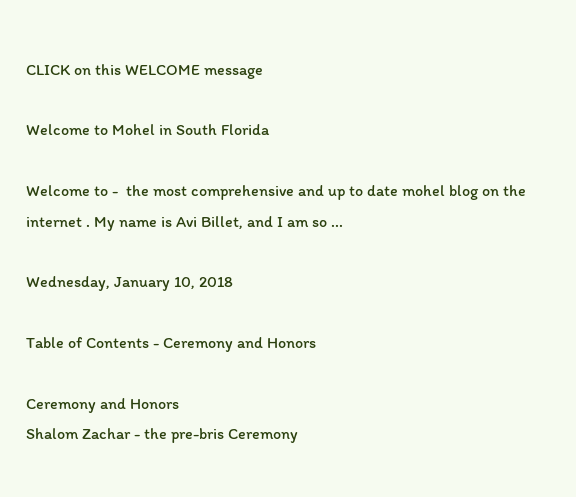CLICK on this WELCOME message

Welcome to Mohel in South Florida

Welcome to -  the most comprehensive and up to date mohel blog on the internet . My name is Avi Billet, and I am so ...

Wednesday, January 10, 2018

Table of Contents - Ceremony and Honors

Ceremony and Honors
Shalom Zachar - the pre-bris Ceremony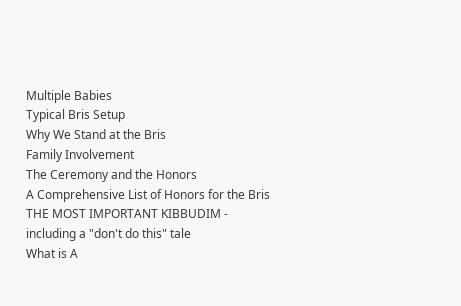Multiple Babies
Typical Bris Setup
Why We Stand at the Bris
Family Involvement
The Ceremony and the Honors
A Comprehensive List of Honors for the Bris
THE MOST IMPORTANT KIBBUDIM - including a "don't do this" tale
What is A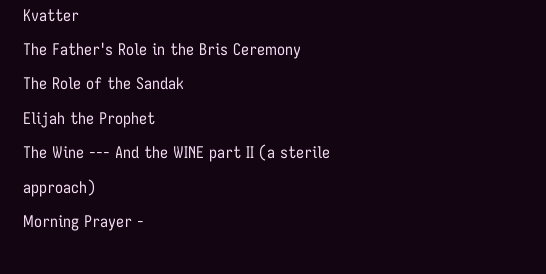Kvatter
The Father's Role in the Bris Ceremony
The Role of the Sandak
Elijah the Prophet
The Wine --- And the WINE part II (a sterile approach)
Morning Prayer -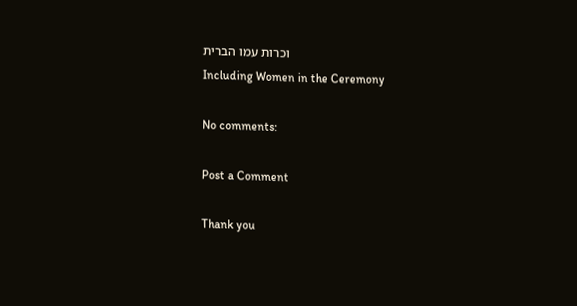וכרות עמו הברית
Including Women in the Ceremony

No comments:

Post a Comment

Thank you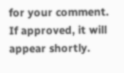for your comment. If approved, it will appear shortly.